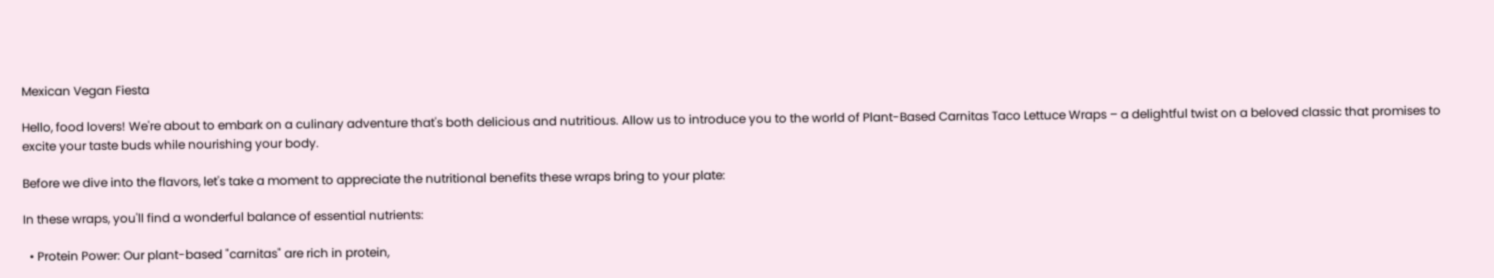Mexican Vegan Fiesta

Hello, food lovers! We're about to embark on a culinary adventure that's both delicious and nutritious. Allow us to introduce you to the world of Plant-Based Carnitas Taco Lettuce Wraps – a delightful twist on a beloved classic that promises to excite your taste buds while nourishing your body.

Before we dive into the flavors, let's take a moment to appreciate the nutritional benefits these wraps bring to your plate:

In these wraps, you'll find a wonderful balance of essential nutrients:

  • Protein Power: Our plant-based "carnitas" are rich in protein,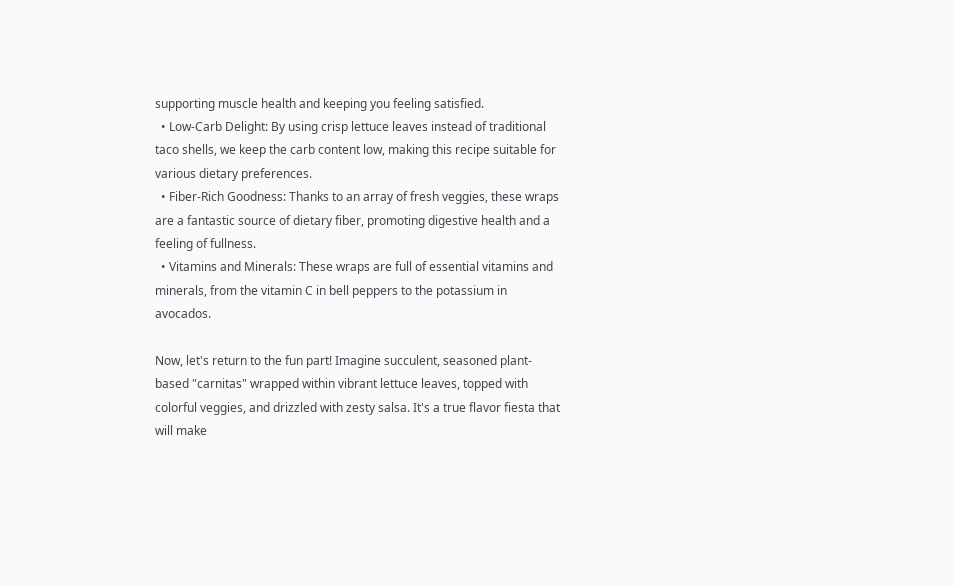supporting muscle health and keeping you feeling satisfied.
  • Low-Carb Delight: By using crisp lettuce leaves instead of traditional taco shells, we keep the carb content low, making this recipe suitable for various dietary preferences.
  • Fiber-Rich Goodness: Thanks to an array of fresh veggies, these wraps are a fantastic source of dietary fiber, promoting digestive health and a feeling of fullness.
  • Vitamins and Minerals: These wraps are full of essential vitamins and minerals, from the vitamin C in bell peppers to the potassium in avocados.

Now, let's return to the fun part! Imagine succulent, seasoned plant-based "carnitas" wrapped within vibrant lettuce leaves, topped with colorful veggies, and drizzled with zesty salsa. It's a true flavor fiesta that will make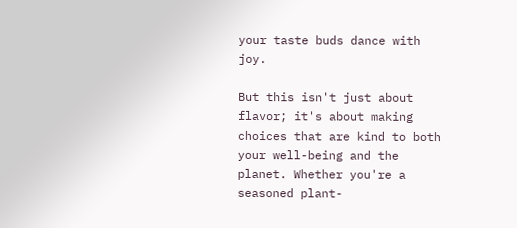your taste buds dance with joy.

But this isn't just about flavor; it's about making choices that are kind to both your well-being and the planet. Whether you're a seasoned plant-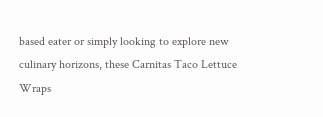based eater or simply looking to explore new culinary horizons, these Carnitas Taco Lettuce Wraps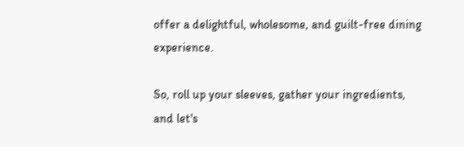offer a delightful, wholesome, and guilt-free dining experience.

So, roll up your sleeves, gather your ingredients, and let's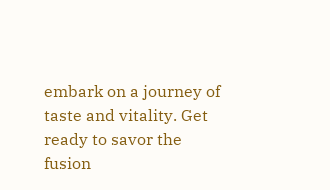embark on a journey of taste and vitality. Get ready to savor the fusion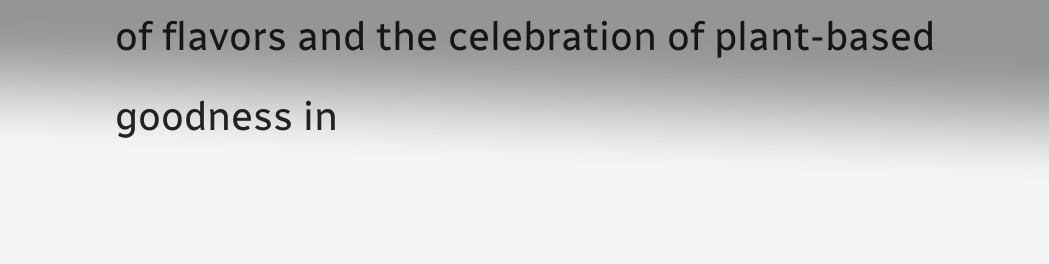of flavors and the celebration of plant-based goodness in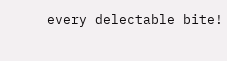every delectable bite!